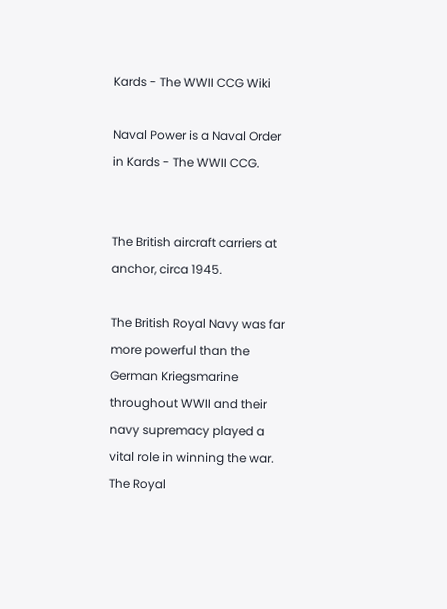Kards - The WWII CCG Wiki

Naval Power is a Naval Order in Kards - The WWII CCG.


The British aircraft carriers at anchor, circa 1945.

The British Royal Navy was far more powerful than the German Kriegsmarine throughout WWII and their navy supremacy played a vital role in winning the war. The Royal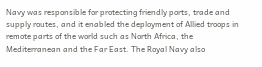Navy was responsible for protecting friendly ports, trade and supply routes, and it enabled the deployment of Allied troops in remote parts of the world such as North Africa, the Mediterranean and the Far East. The Royal Navy also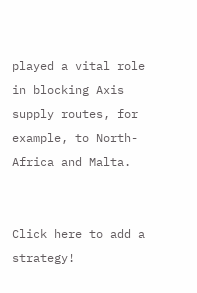played a vital role in blocking Axis supply routes, for example, to North-Africa and Malta.


Click here to add a strategy!